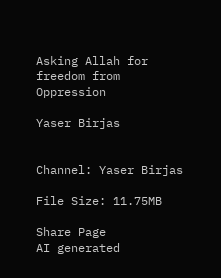Asking Allah for freedom from Oppression

Yaser Birjas


Channel: Yaser Birjas

File Size: 11.75MB

Share Page
AI generated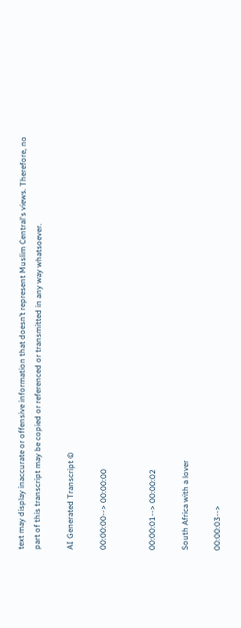text may display inaccurate or offensive information that doesn’t represent Muslim Central's views. Therefore, no part of this transcript may be copied or referenced or transmitted in any way whatsoever.

AI Generated Transcript ©

00:00:00--> 00:00:00


00:00:01--> 00:00:02

South Africa with a lover

00:00:03-->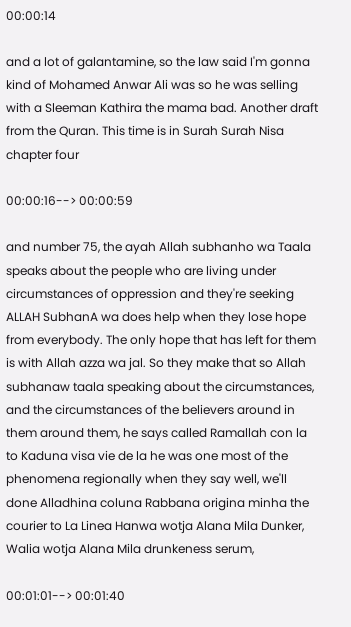00:00:14

and a lot of galantamine, so the law said I'm gonna kind of Mohamed Anwar Ali was so he was selling with a Sleeman Kathira the mama bad. Another draft from the Quran. This time is in Surah Surah Nisa chapter four

00:00:16--> 00:00:59

and number 75, the ayah Allah subhanho wa Taala speaks about the people who are living under circumstances of oppression and they're seeking ALLAH SubhanA wa does help when they lose hope from everybody. The only hope that has left for them is with Allah azza wa jal. So they make that so Allah subhanaw taala speaking about the circumstances, and the circumstances of the believers around in them around them, he says called Ramallah con la to Kaduna visa vie de la he was one most of the phenomena regionally when they say well, we'll done Alladhina coluna Rabbana origina minha the courier to La Linea Hanwa wotja Alana Mila Dunker, Walia wotja Alana Mila drunkeness serum,

00:01:01--> 00:01:40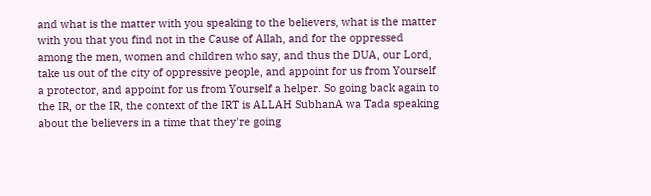and what is the matter with you speaking to the believers, what is the matter with you that you find not in the Cause of Allah, and for the oppressed among the men, women and children who say, and thus the DUA, our Lord, take us out of the city of oppressive people, and appoint for us from Yourself a protector, and appoint for us from Yourself a helper. So going back again to the IR, or the IR, the context of the IRT is ALLAH SubhanA wa Tada speaking about the believers in a time that they're going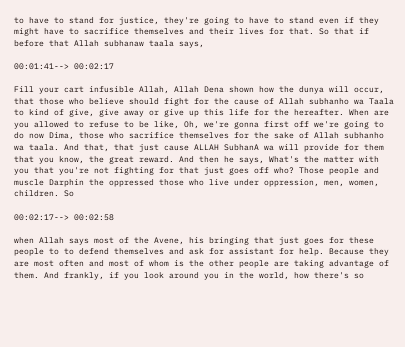to have to stand for justice, they're going to have to stand even if they might have to sacrifice themselves and their lives for that. So that if before that Allah subhanaw taala says,

00:01:41--> 00:02:17

Fill your cart infusible Allah, Allah Dena shown how the dunya will occur, that those who believe should fight for the cause of Allah subhanho wa Taala to kind of give, give away or give up this life for the hereafter. When are you allowed to refuse to be like, Oh, we're gonna first off we're going to do now Dima, those who sacrifice themselves for the sake of Allah subhanho wa taala. And that, that just cause ALLAH SubhanA wa will provide for them that you know, the great reward. And then he says, What's the matter with you that you're not fighting for that just goes off who? Those people and muscle Darphin the oppressed those who live under oppression, men, women, children. So

00:02:17--> 00:02:58

when Allah says most of the Avene, his bringing that just goes for these people to to defend themselves and ask for assistant for help. Because they are most often and most of whom is the other people are taking advantage of them. And frankly, if you look around you in the world, how there's so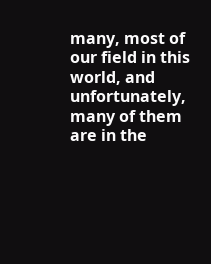many, most of our field in this world, and unfortunately, many of them are in the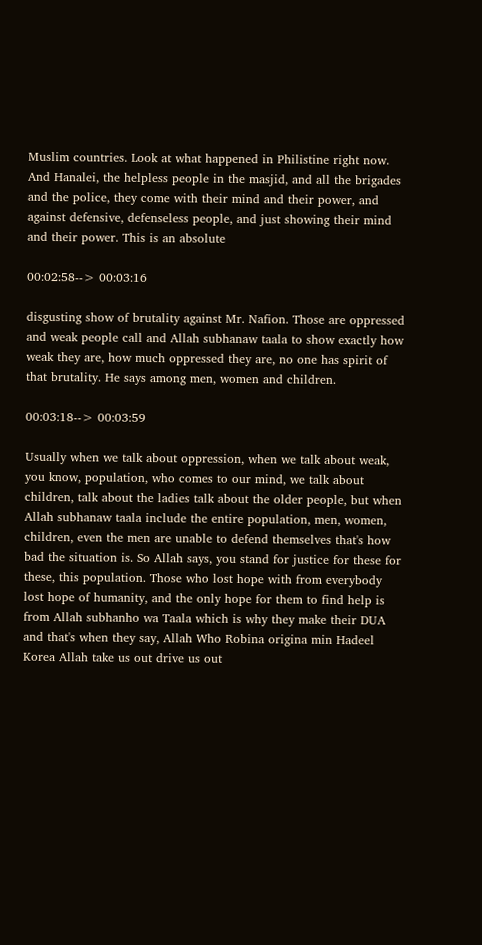Muslim countries. Look at what happened in Philistine right now. And Hanalei, the helpless people in the masjid, and all the brigades and the police, they come with their mind and their power, and against defensive, defenseless people, and just showing their mind and their power. This is an absolute

00:02:58--> 00:03:16

disgusting show of brutality against Mr. Nafion. Those are oppressed and weak people call and Allah subhanaw taala to show exactly how weak they are, how much oppressed they are, no one has spirit of that brutality. He says among men, women and children.

00:03:18--> 00:03:59

Usually when we talk about oppression, when we talk about weak, you know, population, who comes to our mind, we talk about children, talk about the ladies talk about the older people, but when Allah subhanaw taala include the entire population, men, women, children, even the men are unable to defend themselves that's how bad the situation is. So Allah says, you stand for justice for these for these, this population. Those who lost hope with from everybody lost hope of humanity, and the only hope for them to find help is from Allah subhanho wa Taala which is why they make their DUA and that's when they say, Allah Who Robina origina min Hadeel Korea Allah take us out drive us out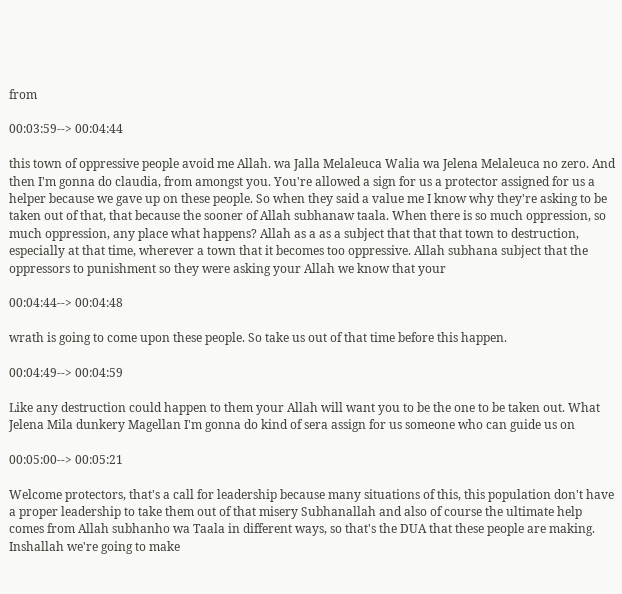from

00:03:59--> 00:04:44

this town of oppressive people avoid me Allah. wa Jalla Melaleuca Walia wa Jelena Melaleuca no zero. And then I'm gonna do claudia, from amongst you. You're allowed a sign for us a protector assigned for us a helper because we gave up on these people. So when they said a value me I know why they're asking to be taken out of that, that because the sooner of Allah subhanaw taala. When there is so much oppression, so much oppression, any place what happens? Allah as a as a subject that that that town to destruction, especially at that time, wherever a town that it becomes too oppressive. Allah subhana subject that the oppressors to punishment so they were asking your Allah we know that your

00:04:44--> 00:04:48

wrath is going to come upon these people. So take us out of that time before this happen.

00:04:49--> 00:04:59

Like any destruction could happen to them your Allah will want you to be the one to be taken out. What Jelena Mila dunkery Magellan I'm gonna do kind of sera assign for us someone who can guide us on

00:05:00--> 00:05:21

Welcome protectors, that's a call for leadership because many situations of this, this population don't have a proper leadership to take them out of that misery Subhanallah and also of course the ultimate help comes from Allah subhanho wa Taala in different ways, so that's the DUA that these people are making. Inshallah we're going to make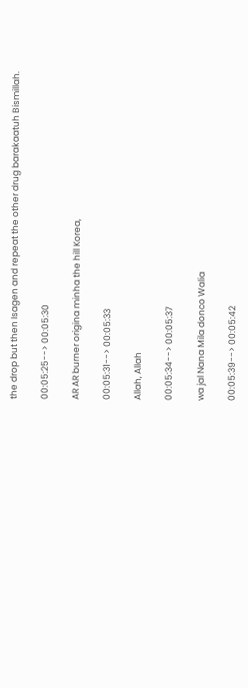the drop but then Isagen and repeat the other drug barakaatuh Bismillah.

00:05:25--> 00:05:30

AR AR burner origina minha the hill Korea,

00:05:31--> 00:05:33

Allah, Allah

00:05:34--> 00:05:37

wa jal Nana Mila donco Walia

00:05:39--> 00:05:42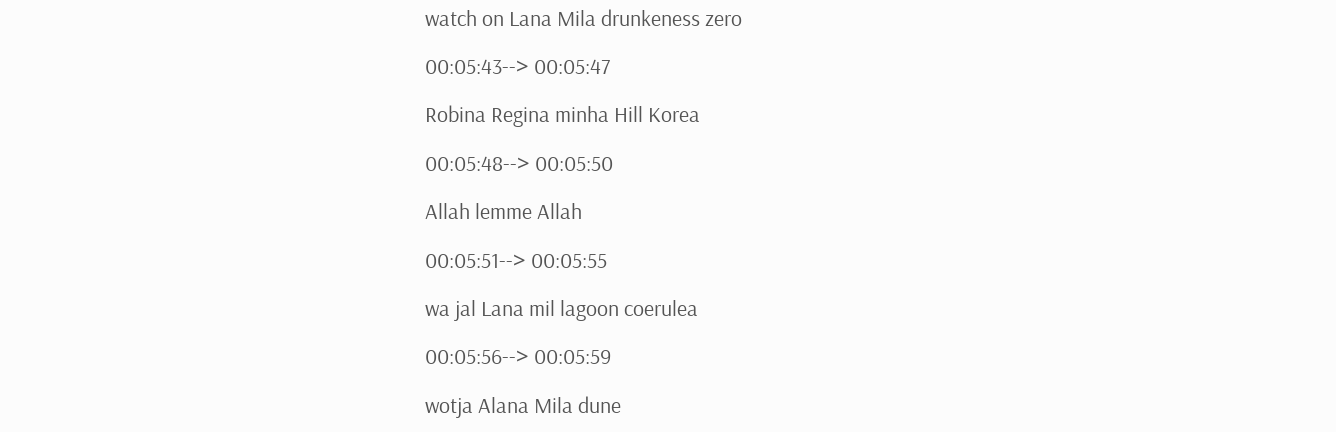watch on Lana Mila drunkeness zero

00:05:43--> 00:05:47

Robina Regina minha Hill Korea

00:05:48--> 00:05:50

Allah lemme Allah

00:05:51--> 00:05:55

wa jal Lana mil lagoon coerulea

00:05:56--> 00:05:59

wotja Alana Mila dune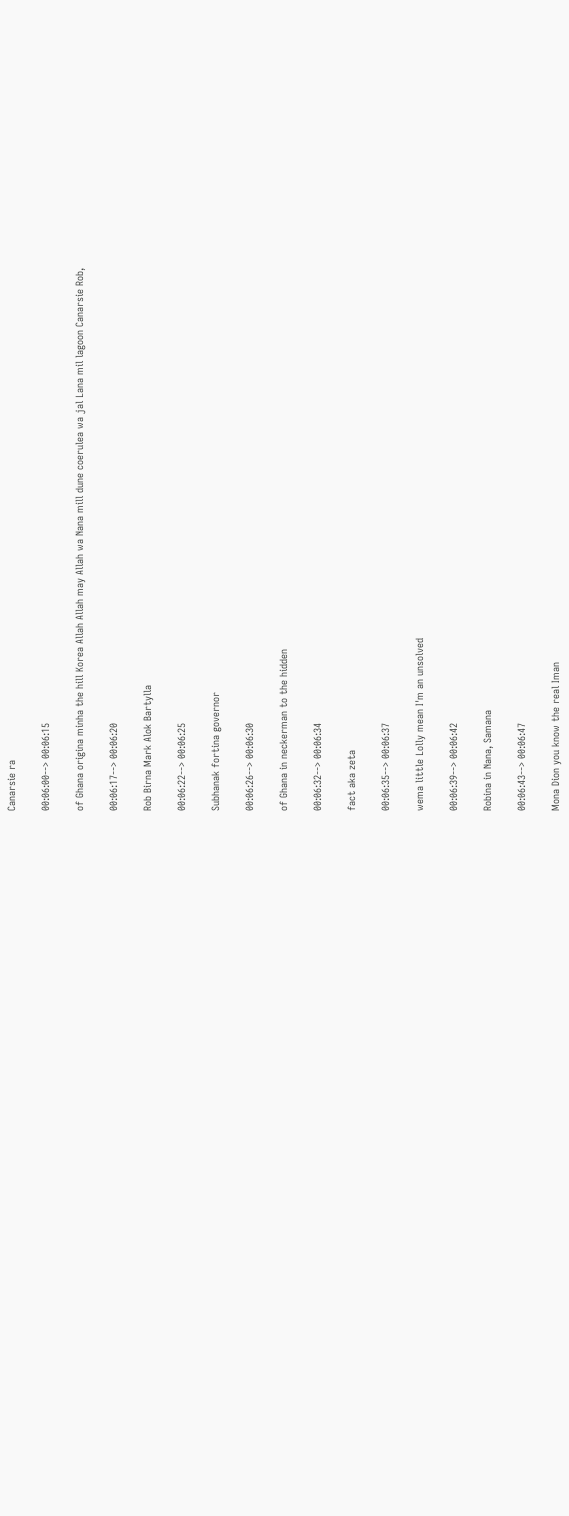Canarsie ra

00:06:00--> 00:06:15

of Ghana origina minha the hill Korea Allah Allah may Allah wa Nana mill dune coerulea wa jal Lana mil lagoon Canarsie Rob,

00:06:17--> 00:06:20

Rob Birna Mark Alok Bartylla

00:06:22--> 00:06:25

Subhanak fortina governor

00:06:26--> 00:06:30

of Ghana in neckerman to the hidden

00:06:32--> 00:06:34

fact aka zeta

00:06:35--> 00:06:37

wema little Lolly mean I'm an unsolved

00:06:39--> 00:06:42

Robina in Nana, Samana

00:06:43--> 00:06:47

Mona Dion you know the real Iman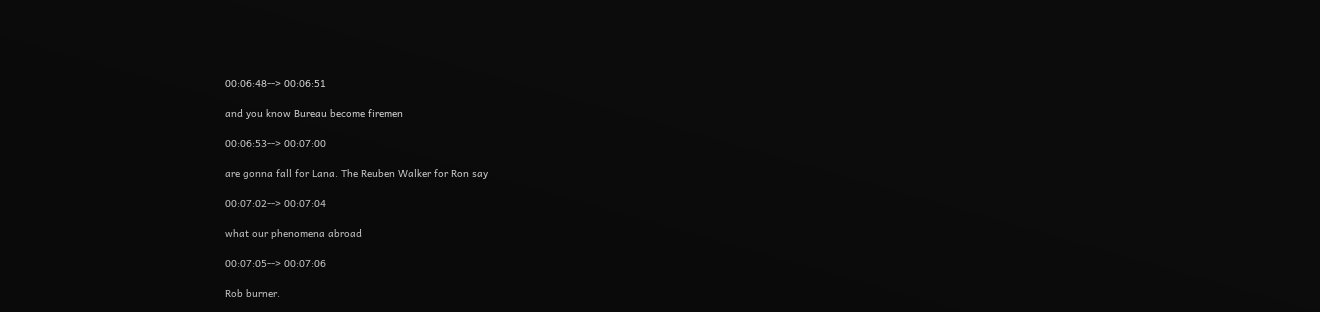00:06:48--> 00:06:51

and you know Bureau become firemen

00:06:53--> 00:07:00

are gonna fall for Lana. The Reuben Walker for Ron say

00:07:02--> 00:07:04

what our phenomena abroad

00:07:05--> 00:07:06

Rob burner.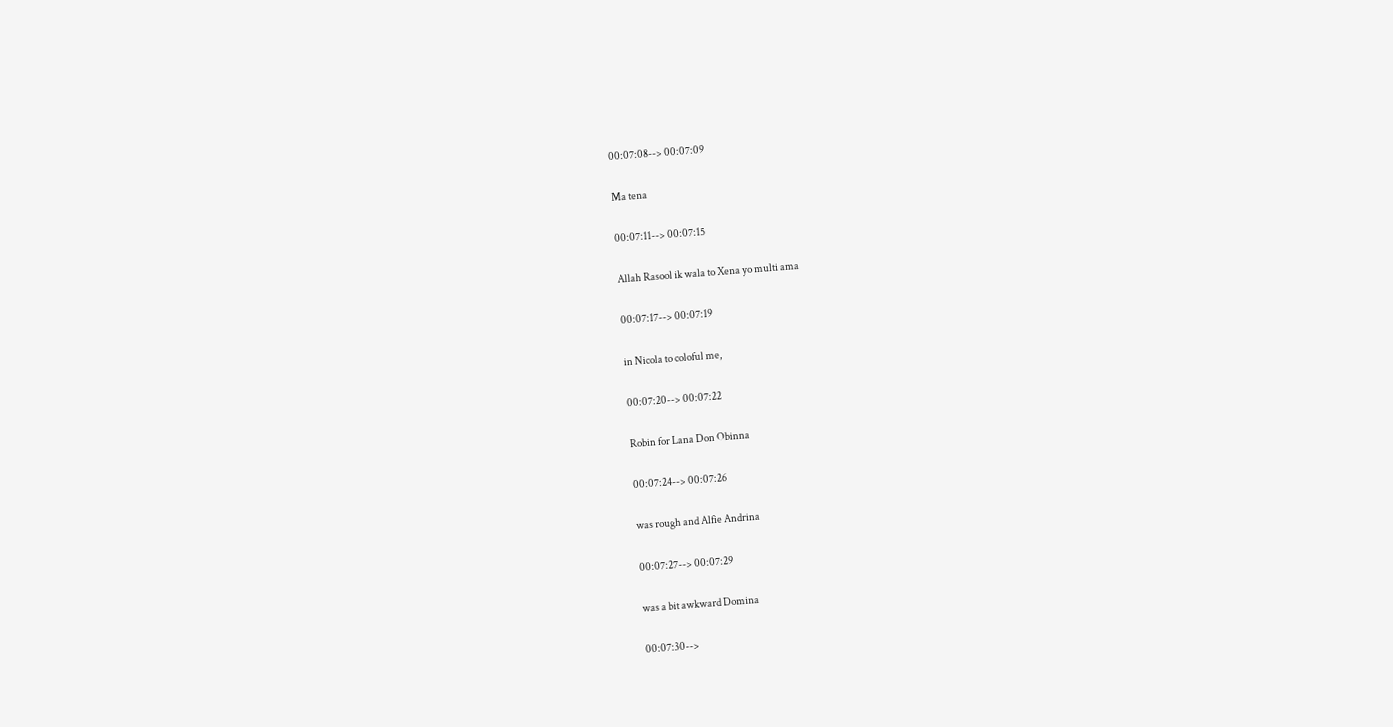00:07:08--> 00:07:09

Ma tena

00:07:11--> 00:07:15

Allah Rasool ik wala to Xena yo multi ama

00:07:17--> 00:07:19

in Nicola to coloful me,

00:07:20--> 00:07:22

Robin for Lana Don Obinna

00:07:24--> 00:07:26

was rough and Alfie Andrina

00:07:27--> 00:07:29

was a bit awkward Domina

00:07:30-->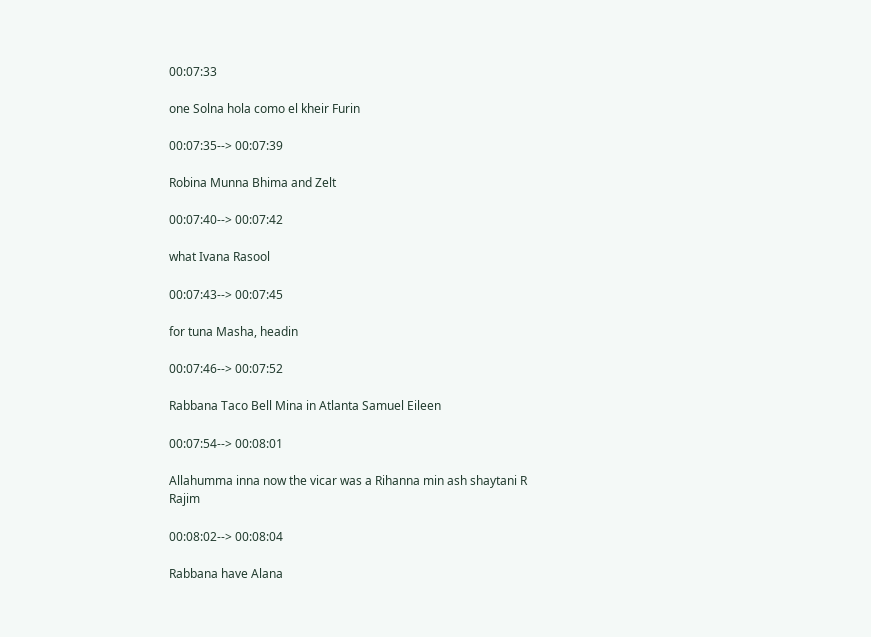00:07:33

one Solna hola como el kheir Furin

00:07:35--> 00:07:39

Robina Munna Bhima and Zelt

00:07:40--> 00:07:42

what Ivana Rasool

00:07:43--> 00:07:45

for tuna Masha, headin

00:07:46--> 00:07:52

Rabbana Taco Bell Mina in Atlanta Samuel Eileen

00:07:54--> 00:08:01

Allahumma inna now the vicar was a Rihanna min ash shaytani R Rajim

00:08:02--> 00:08:04

Rabbana have Alana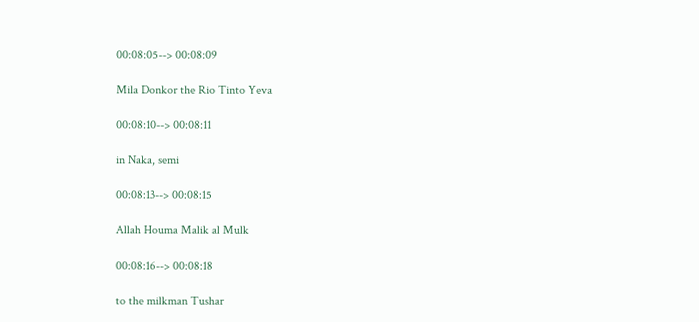00:08:05--> 00:08:09

Mila Donkor the Rio Tinto Yeva

00:08:10--> 00:08:11

in Naka, semi

00:08:13--> 00:08:15

Allah Houma Malik al Mulk

00:08:16--> 00:08:18

to the milkman Tushar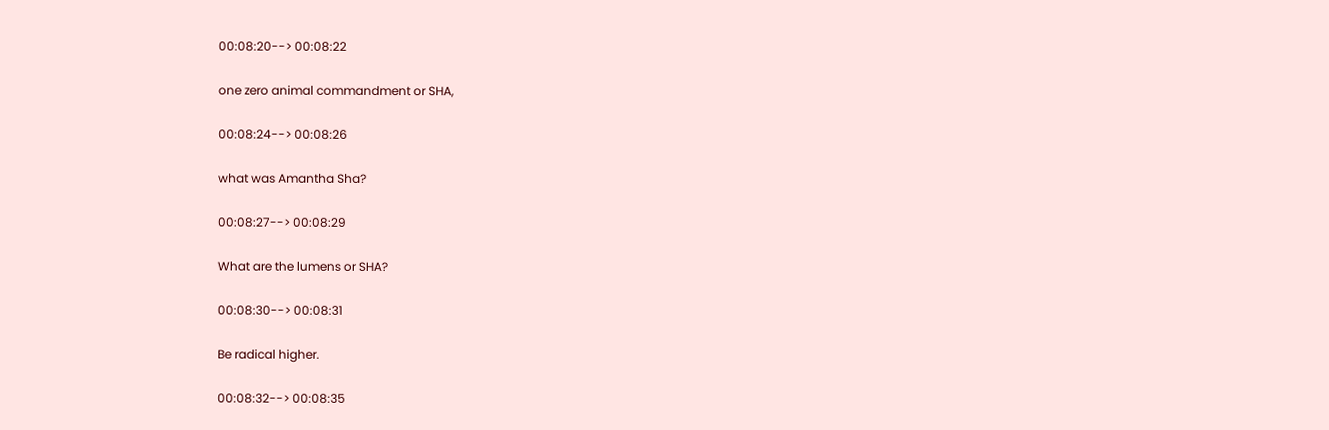00:08:20--> 00:08:22

one zero animal commandment or SHA,

00:08:24--> 00:08:26

what was Amantha Sha?

00:08:27--> 00:08:29

What are the lumens or SHA?

00:08:30--> 00:08:31

Be radical higher.

00:08:32--> 00:08:35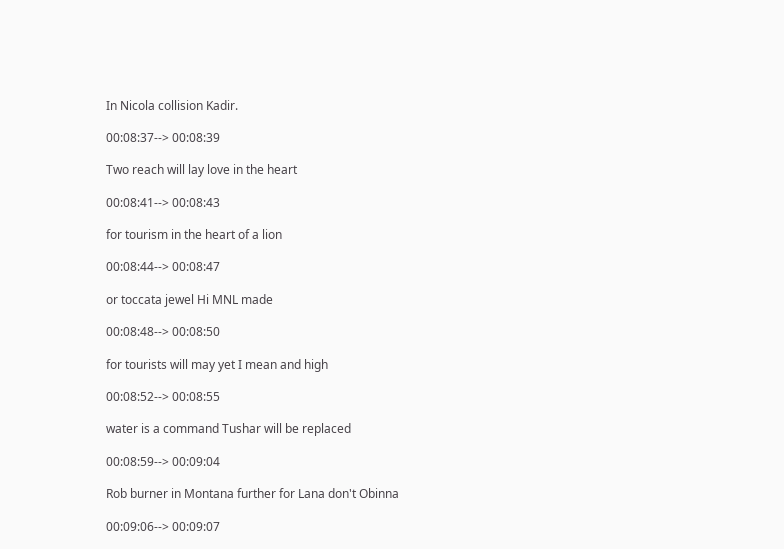In Nicola collision Kadir.

00:08:37--> 00:08:39

Two reach will lay love in the heart

00:08:41--> 00:08:43

for tourism in the heart of a lion

00:08:44--> 00:08:47

or toccata jewel Hi MNL made

00:08:48--> 00:08:50

for tourists will may yet I mean and high

00:08:52--> 00:08:55

water is a command Tushar will be replaced

00:08:59--> 00:09:04

Rob burner in Montana further for Lana don't Obinna

00:09:06--> 00:09:07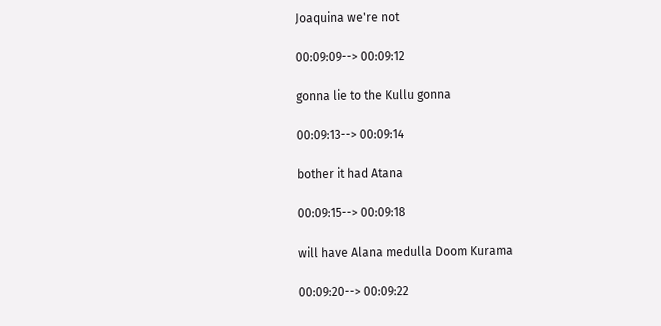Joaquina we're not

00:09:09--> 00:09:12

gonna lie to the Kullu gonna

00:09:13--> 00:09:14

bother it had Atana

00:09:15--> 00:09:18

will have Alana medulla Doom Kurama

00:09:20--> 00:09:22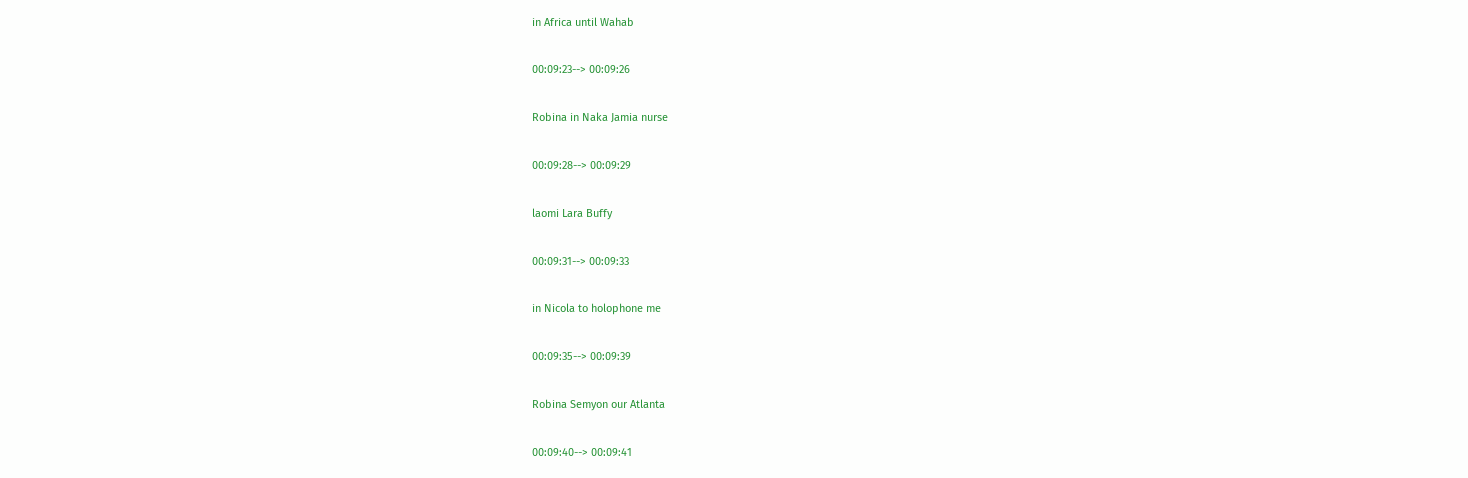in Africa until Wahab

00:09:23--> 00:09:26

Robina in Naka Jamia nurse

00:09:28--> 00:09:29

laomi Lara Buffy

00:09:31--> 00:09:33

in Nicola to holophone me

00:09:35--> 00:09:39

Robina Semyon our Atlanta

00:09:40--> 00:09:41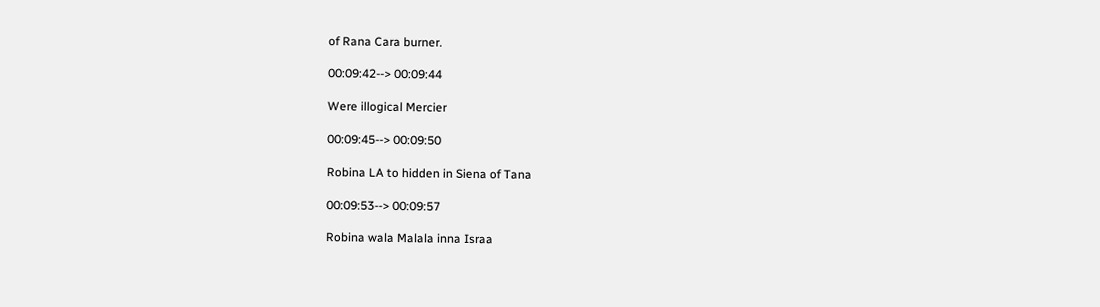of Rana Cara burner.

00:09:42--> 00:09:44

Were illogical Mercier

00:09:45--> 00:09:50

Robina LA to hidden in Siena of Tana

00:09:53--> 00:09:57

Robina wala Malala inna Israa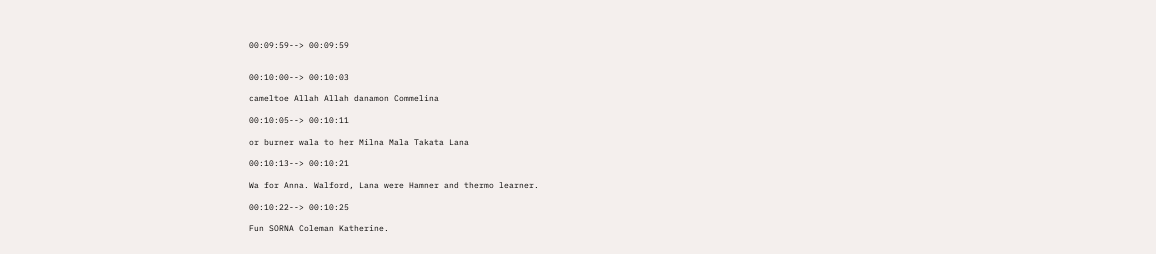00:09:59--> 00:09:59


00:10:00--> 00:10:03

cameltoe Allah Allah danamon Commelina

00:10:05--> 00:10:11

or burner wala to her Milna Mala Takata Lana

00:10:13--> 00:10:21

Wa for Anna. Walford, Lana were Hamner and thermo learner.

00:10:22--> 00:10:25

Fun SORNA Coleman Katherine.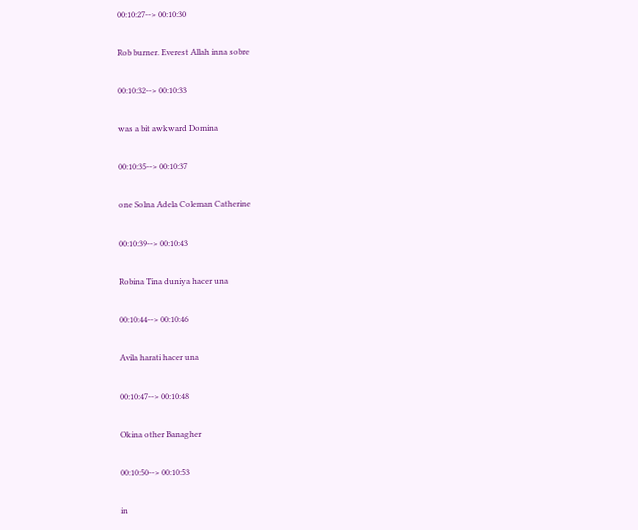00:10:27--> 00:10:30

Rob burner. Everest Allah inna sobre

00:10:32--> 00:10:33

was a bit awkward Domina

00:10:35--> 00:10:37

one Solna Adela Coleman Catherine

00:10:39--> 00:10:43

Robina Tina duniya hacer una

00:10:44--> 00:10:46

Avila harati hacer una

00:10:47--> 00:10:48

Okina other Banagher

00:10:50--> 00:10:53

in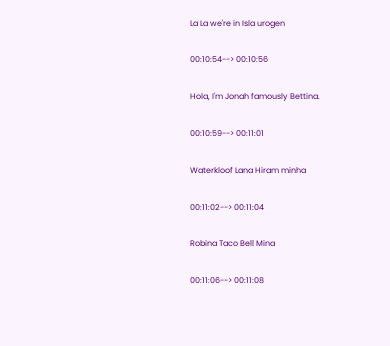La La we're in Isla urogen

00:10:54--> 00:10:56

Hola, I'm Jonah famously Bettina.

00:10:59--> 00:11:01

Waterkloof Lana Hiram minha

00:11:02--> 00:11:04

Robina Taco Bell Mina

00:11:06--> 00:11:08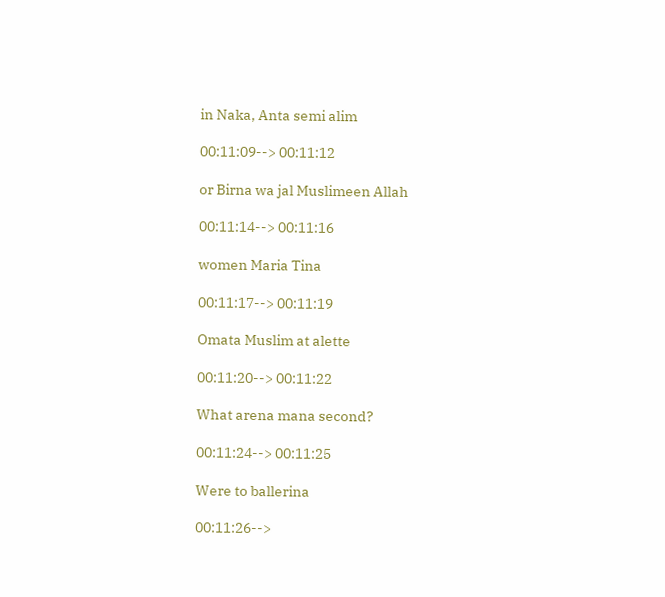in Naka, Anta semi alim

00:11:09--> 00:11:12

or Birna wa jal Muslimeen Allah

00:11:14--> 00:11:16

women Maria Tina

00:11:17--> 00:11:19

Omata Muslim at alette

00:11:20--> 00:11:22

What arena mana second?

00:11:24--> 00:11:25

Were to ballerina

00:11:26-->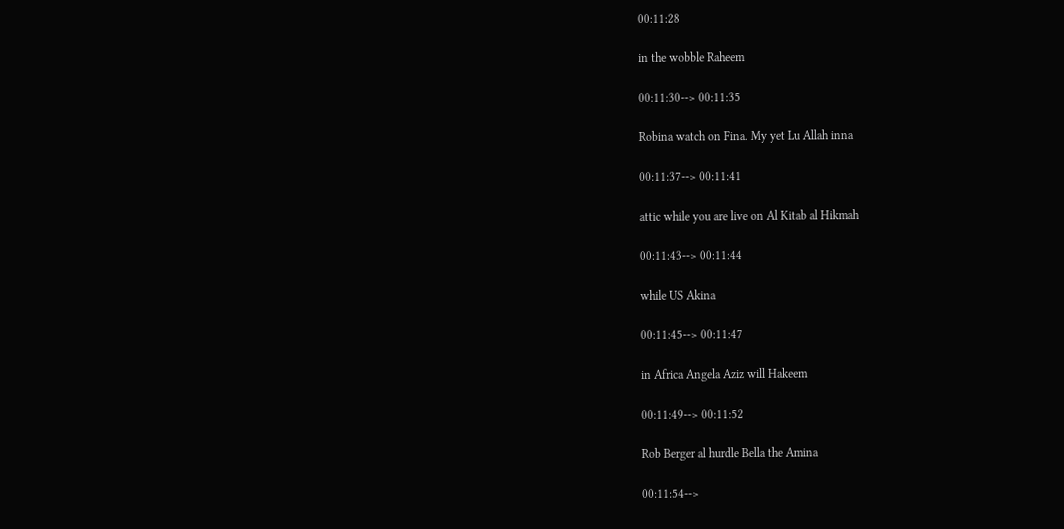00:11:28

in the wobble Raheem

00:11:30--> 00:11:35

Robina watch on Fina. My yet Lu Allah inna

00:11:37--> 00:11:41

attic while you are live on Al Kitab al Hikmah

00:11:43--> 00:11:44

while US Akina

00:11:45--> 00:11:47

in Africa Angela Aziz will Hakeem

00:11:49--> 00:11:52

Rob Berger al hurdle Bella the Amina

00:11:54-->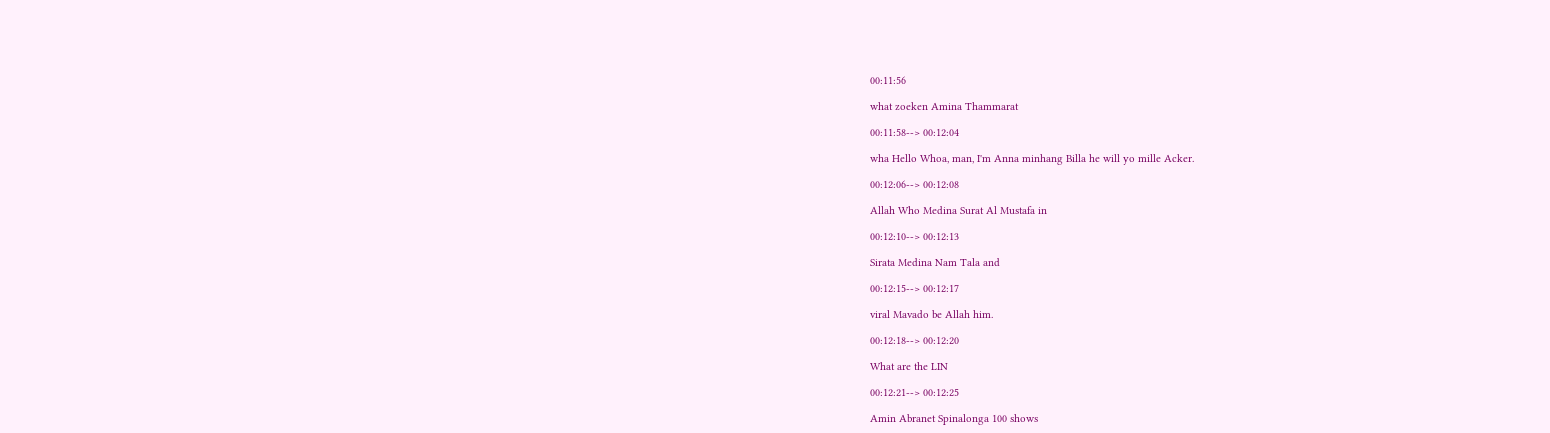00:11:56

what zoeken Amina Thammarat

00:11:58--> 00:12:04

wha Hello Whoa, man, I'm Anna minhang Billa he will yo mille Acker.

00:12:06--> 00:12:08

Allah Who Medina Surat Al Mustafa in

00:12:10--> 00:12:13

Sirata Medina Nam Tala and

00:12:15--> 00:12:17

viral Mavado be Allah him.

00:12:18--> 00:12:20

What are the LIN

00:12:21--> 00:12:25

Amin Abranet Spinalonga 100 shows